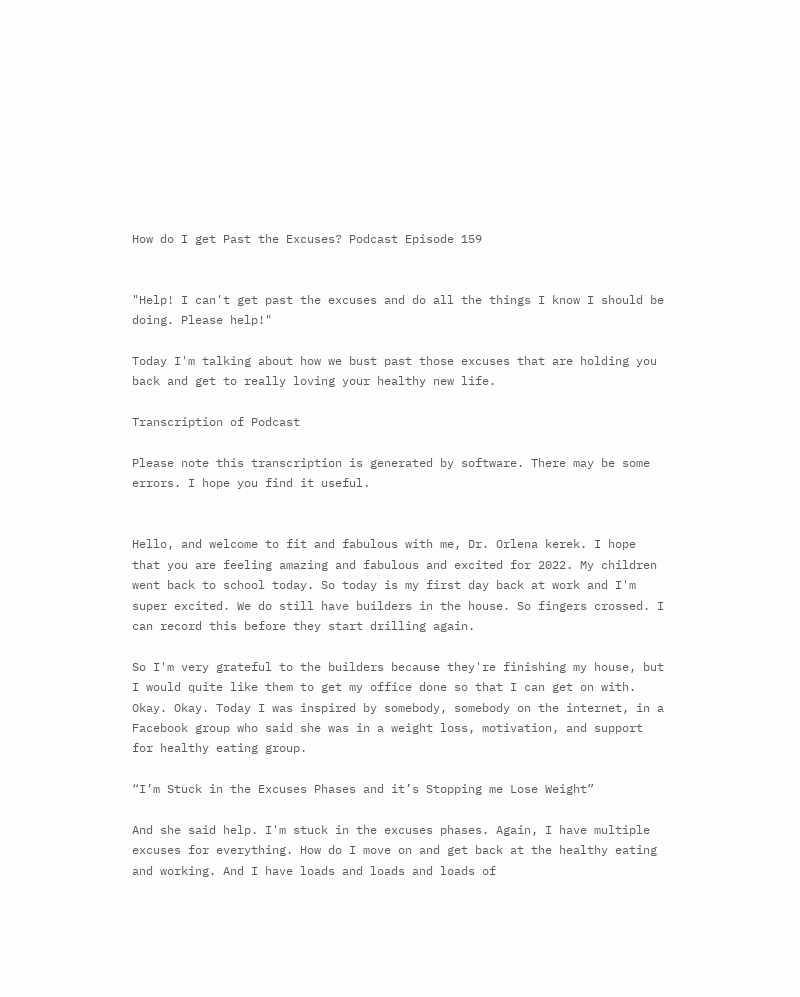How do I get Past the Excuses? Podcast Episode 159


"Help! I can't get past the excuses and do all the things I know I should be doing. Please help!"

Today I'm talking about how we bust past those excuses that are holding you back and get to really loving your healthy new life.

Transcription of Podcast

Please note this transcription is generated by software. There may be some errors. I hope you find it useful.


Hello, and welcome to fit and fabulous with me, Dr. Orlena kerek. I hope that you are feeling amazing and fabulous and excited for 2022. My children went back to school today. So today is my first day back at work and I'm super excited. We do still have builders in the house. So fingers crossed. I can record this before they start drilling again.

So I'm very grateful to the builders because they're finishing my house, but I would quite like them to get my office done so that I can get on with. Okay. Okay. Today I was inspired by somebody, somebody on the internet, in a Facebook group who said she was in a weight loss, motivation, and support for healthy eating group.

“I’m Stuck in the Excuses Phases and it’s Stopping me Lose Weight”

And she said help. I'm stuck in the excuses phases. Again, I have multiple excuses for everything. How do I move on and get back at the healthy eating and working. And I have loads and loads and loads of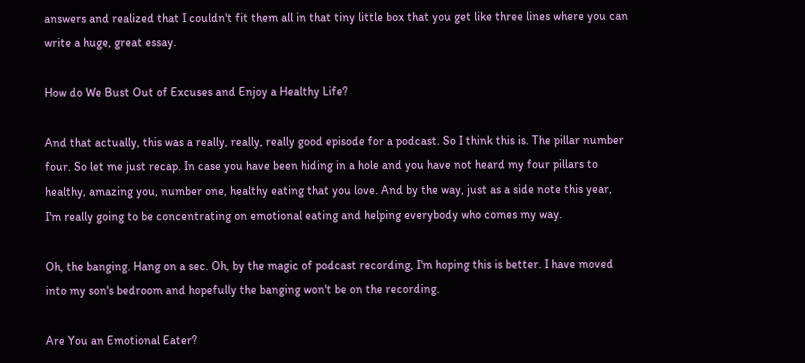answers and realized that I couldn't fit them all in that tiny little box that you get like three lines where you can write a huge, great essay.

How do We Bust Out of Excuses and Enjoy a Healthy Life?

And that actually, this was a really, really, really good episode for a podcast. So I think this is. The pillar number four. So let me just recap. In case you have been hiding in a hole and you have not heard my four pillars to healthy, amazing you, number one, healthy eating that you love. And by the way, just as a side note this year, I'm really going to be concentrating on emotional eating and helping everybody who comes my way.

Oh, the banging. Hang on a sec. Oh, by the magic of podcast recording, I'm hoping this is better. I have moved into my son's bedroom and hopefully the banging won't be on the recording.

Are You an Emotional Eater?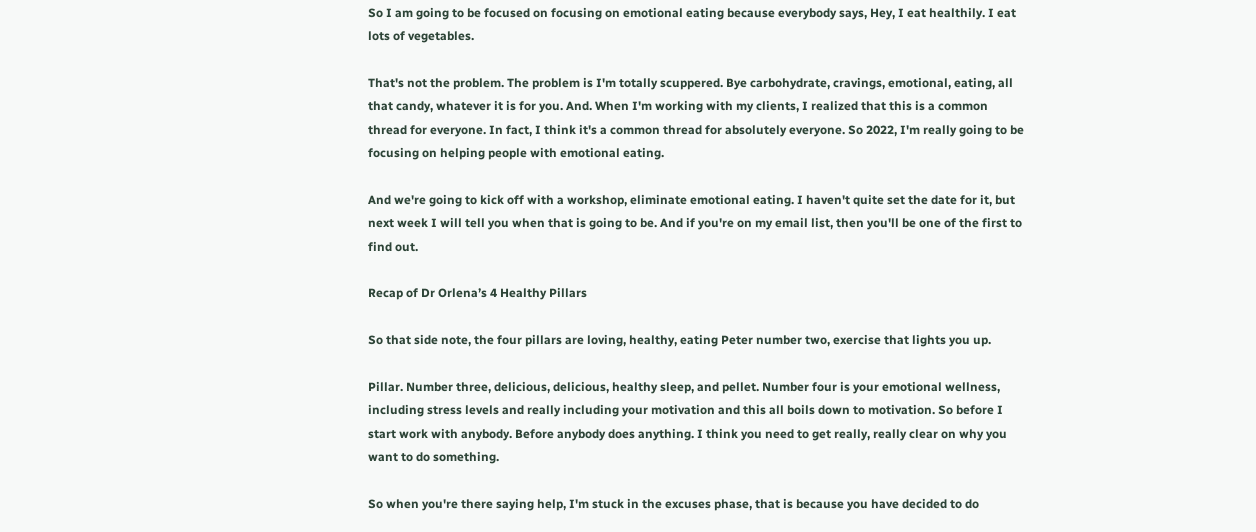So I am going to be focused on focusing on emotional eating because everybody says, Hey, I eat healthily. I eat lots of vegetables.

That's not the problem. The problem is I'm totally scuppered. Bye carbohydrate, cravings, emotional, eating, all that candy, whatever it is for you. And. When I'm working with my clients, I realized that this is a common thread for everyone. In fact, I think it's a common thread for absolutely everyone. So 2022, I'm really going to be focusing on helping people with emotional eating.

And we're going to kick off with a workshop, eliminate emotional eating. I haven't quite set the date for it, but next week I will tell you when that is going to be. And if you're on my email list, then you'll be one of the first to find out.

Recap of Dr Orlena’s 4 Healthy Pillars

So that side note, the four pillars are loving, healthy, eating Peter number two, exercise that lights you up.

Pillar. Number three, delicious, delicious, healthy sleep, and pellet. Number four is your emotional wellness, including stress levels and really including your motivation and this all boils down to motivation. So before I start work with anybody. Before anybody does anything. I think you need to get really, really clear on why you want to do something.

So when you're there saying help, I'm stuck in the excuses phase, that is because you have decided to do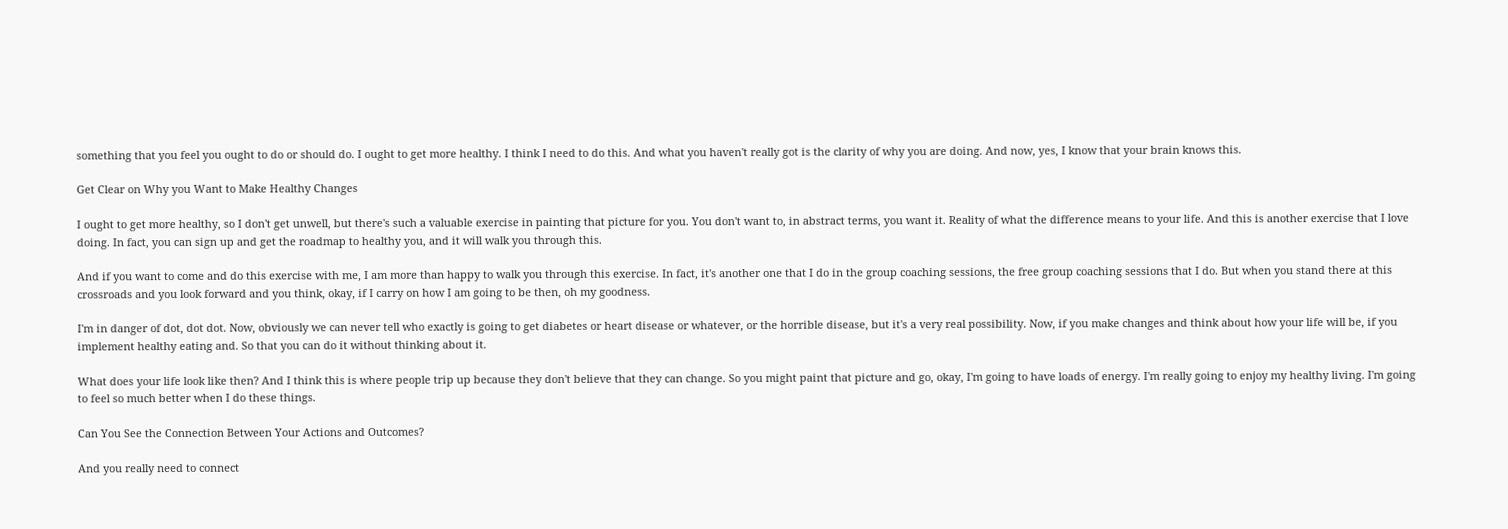something that you feel you ought to do or should do. I ought to get more healthy. I think I need to do this. And what you haven't really got is the clarity of why you are doing. And now, yes, I know that your brain knows this.

Get Clear on Why you Want to Make Healthy Changes

I ought to get more healthy, so I don't get unwell, but there's such a valuable exercise in painting that picture for you. You don't want to, in abstract terms, you want it. Reality of what the difference means to your life. And this is another exercise that I love doing. In fact, you can sign up and get the roadmap to healthy you, and it will walk you through this.

And if you want to come and do this exercise with me, I am more than happy to walk you through this exercise. In fact, it's another one that I do in the group coaching sessions, the free group coaching sessions that I do. But when you stand there at this crossroads and you look forward and you think, okay, if I carry on how I am going to be then, oh my goodness.

I'm in danger of dot, dot dot. Now, obviously we can never tell who exactly is going to get diabetes or heart disease or whatever, or the horrible disease, but it's a very real possibility. Now, if you make changes and think about how your life will be, if you implement healthy eating and. So that you can do it without thinking about it.

What does your life look like then? And I think this is where people trip up because they don't believe that they can change. So you might paint that picture and go, okay, I'm going to have loads of energy. I'm really going to enjoy my healthy living. I'm going to feel so much better when I do these things.

Can You See the Connection Between Your Actions and Outcomes?

And you really need to connect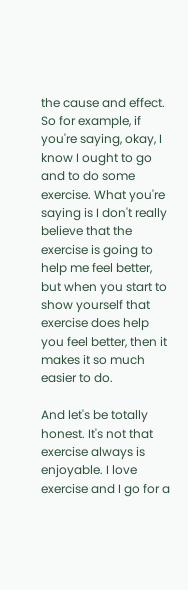the cause and effect. So for example, if you're saying, okay, I know I ought to go and to do some exercise. What you're saying is I don't really believe that the exercise is going to help me feel better, but when you start to show yourself that exercise does help you feel better, then it makes it so much easier to do.

And let's be totally honest. It's not that exercise always is enjoyable. I love exercise and I go for a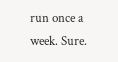run once a week. Sure.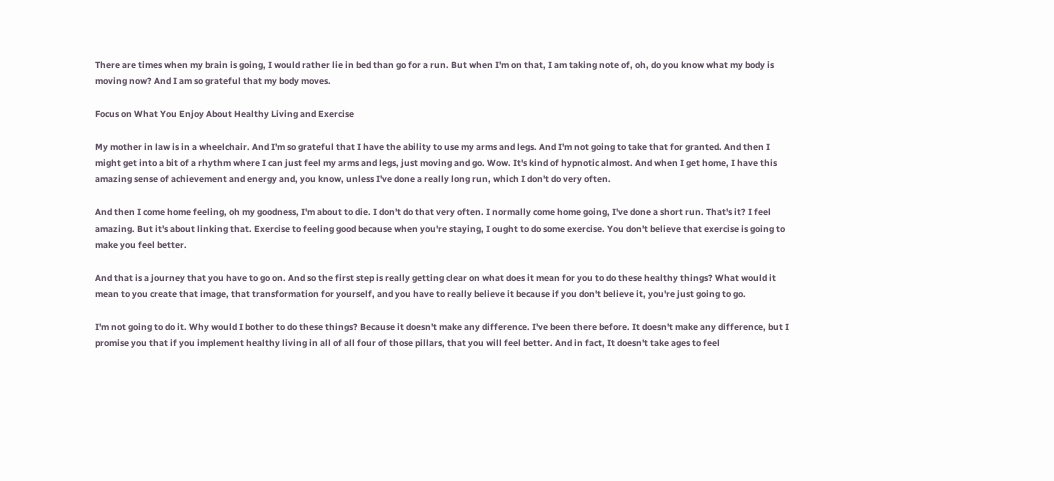There are times when my brain is going, I would rather lie in bed than go for a run. But when I'm on that, I am taking note of, oh, do you know what my body is moving now? And I am so grateful that my body moves.

Focus on What You Enjoy About Healthy Living and Exercise

My mother in law is in a wheelchair. And I'm so grateful that I have the ability to use my arms and legs. And I'm not going to take that for granted. And then I might get into a bit of a rhythm where I can just feel my arms and legs, just moving and go. Wow. It's kind of hypnotic almost. And when I get home, I have this amazing sense of achievement and energy and, you know, unless I've done a really long run, which I don't do very often.

And then I come home feeling, oh my goodness, I'm about to die. I don't do that very often. I normally come home going, I've done a short run. That's it? I feel amazing. But it's about linking that. Exercise to feeling good because when you're staying, I ought to do some exercise. You don't believe that exercise is going to make you feel better.

And that is a journey that you have to go on. And so the first step is really getting clear on what does it mean for you to do these healthy things? What would it mean to you create that image, that transformation for yourself, and you have to really believe it because if you don't believe it, you're just going to go.

I'm not going to do it. Why would I bother to do these things? Because it doesn't make any difference. I've been there before. It doesn't make any difference, but I promise you that if you implement healthy living in all of all four of those pillars, that you will feel better. And in fact, It doesn't take ages to feel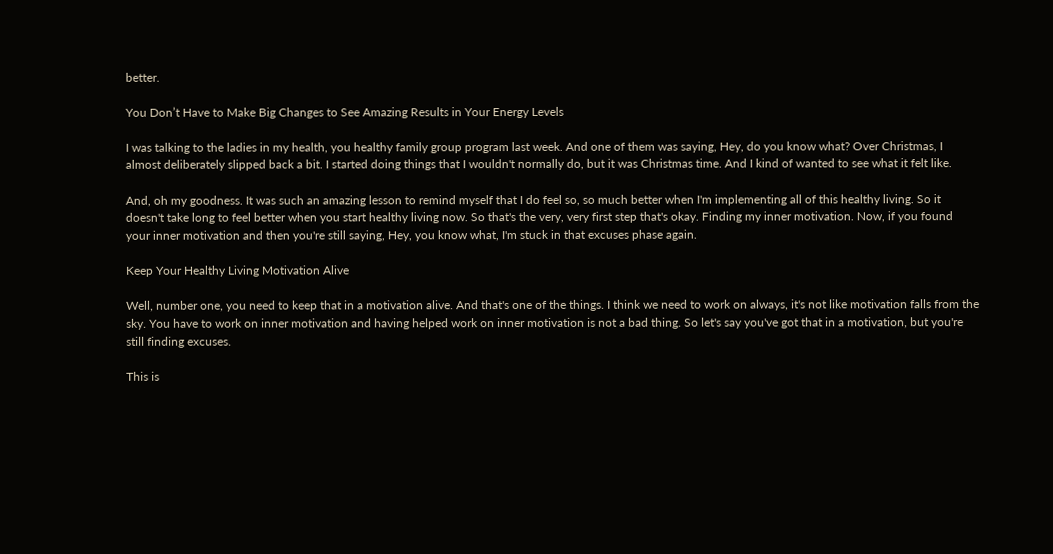better.

You Don’t Have to Make Big Changes to See Amazing Results in Your Energy Levels

I was talking to the ladies in my health, you healthy family group program last week. And one of them was saying, Hey, do you know what? Over Christmas, I almost deliberately slipped back a bit. I started doing things that I wouldn't normally do, but it was Christmas time. And I kind of wanted to see what it felt like.

And, oh my goodness. It was such an amazing lesson to remind myself that I do feel so, so much better when I'm implementing all of this healthy living. So it doesn't take long to feel better when you start healthy living now. So that's the very, very first step that's okay. Finding my inner motivation. Now, if you found your inner motivation and then you're still saying, Hey, you know what, I'm stuck in that excuses phase again.

Keep Your Healthy Living Motivation Alive

Well, number one, you need to keep that in a motivation alive. And that's one of the things. I think we need to work on always, it's not like motivation falls from the sky. You have to work on inner motivation and having helped work on inner motivation is not a bad thing. So let's say you've got that in a motivation, but you're still finding excuses.

This is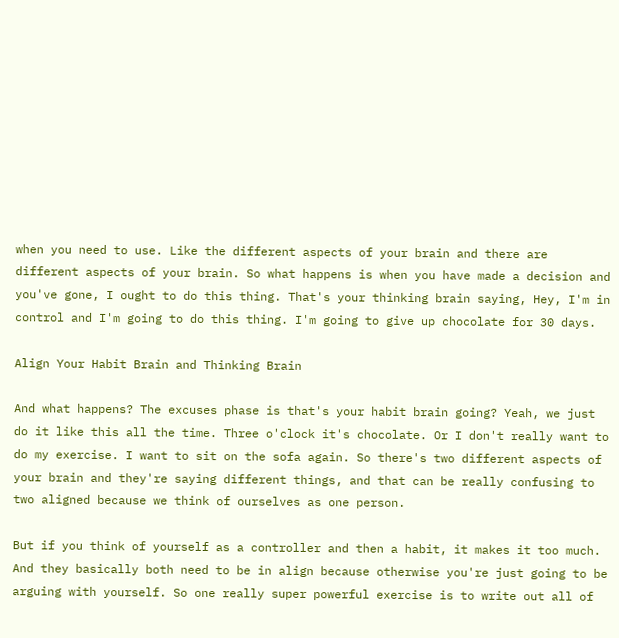when you need to use. Like the different aspects of your brain and there are different aspects of your brain. So what happens is when you have made a decision and you've gone, I ought to do this thing. That's your thinking brain saying, Hey, I'm in control and I'm going to do this thing. I'm going to give up chocolate for 30 days.

Align Your Habit Brain and Thinking Brain

And what happens? The excuses phase is that's your habit brain going? Yeah, we just do it like this all the time. Three o'clock it's chocolate. Or I don't really want to do my exercise. I want to sit on the sofa again. So there's two different aspects of your brain and they're saying different things, and that can be really confusing to two aligned because we think of ourselves as one person.

But if you think of yourself as a controller and then a habit, it makes it too much. And they basically both need to be in align because otherwise you're just going to be arguing with yourself. So one really super powerful exercise is to write out all of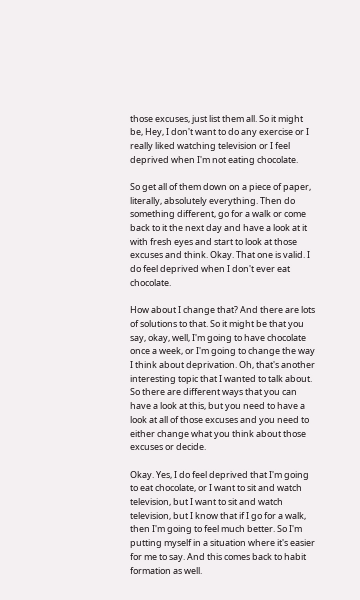those excuses, just list them all. So it might be, Hey, I don't want to do any exercise or I really liked watching television or I feel deprived when I'm not eating chocolate.

So get all of them down on a piece of paper, literally, absolutely everything. Then do something different, go for a walk or come back to it the next day and have a look at it with fresh eyes and start to look at those excuses and think. Okay. That one is valid. I do feel deprived when I don't ever eat chocolate.

How about I change that? And there are lots of solutions to that. So it might be that you say, okay, well, I'm going to have chocolate once a week, or I'm going to change the way I think about deprivation. Oh, that's another interesting topic that I wanted to talk about. So there are different ways that you can have a look at this, but you need to have a look at all of those excuses and you need to either change what you think about those excuses or decide.

Okay. Yes, I do feel deprived that I'm going to eat chocolate, or I want to sit and watch television, but I want to sit and watch television, but I know that if I go for a walk, then I'm going to feel much better. So I'm putting myself in a situation where it's easier for me to say. And this comes back to habit formation as well.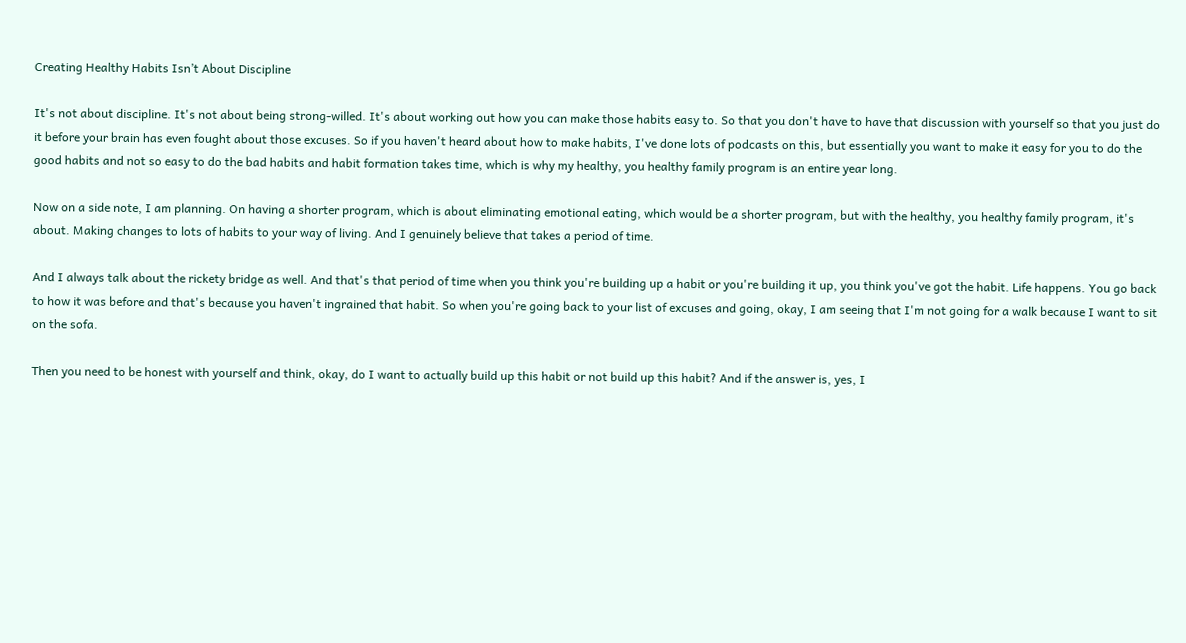Creating Healthy Habits Isn’t About Discipline

It's not about discipline. It's not about being strong-willed. It's about working out how you can make those habits easy to. So that you don't have to have that discussion with yourself so that you just do it before your brain has even fought about those excuses. So if you haven't heard about how to make habits, I've done lots of podcasts on this, but essentially you want to make it easy for you to do the good habits and not so easy to do the bad habits and habit formation takes time, which is why my healthy, you healthy family program is an entire year long.

Now on a side note, I am planning. On having a shorter program, which is about eliminating emotional eating, which would be a shorter program, but with the healthy, you healthy family program, it's about. Making changes to lots of habits to your way of living. And I genuinely believe that takes a period of time.

And I always talk about the rickety bridge as well. And that's that period of time when you think you're building up a habit or you're building it up, you think you've got the habit. Life happens. You go back to how it was before and that's because you haven't ingrained that habit. So when you're going back to your list of excuses and going, okay, I am seeing that I'm not going for a walk because I want to sit on the sofa.

Then you need to be honest with yourself and think, okay, do I want to actually build up this habit or not build up this habit? And if the answer is, yes, I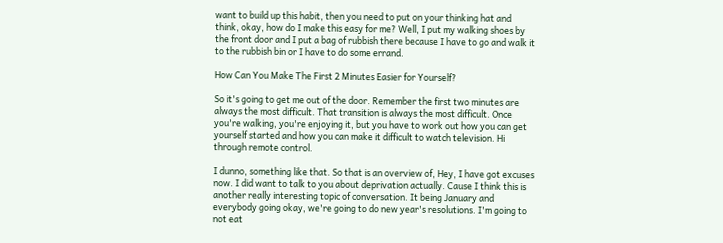want to build up this habit, then you need to put on your thinking hat and think, okay, how do I make this easy for me? Well, I put my walking shoes by the front door and I put a bag of rubbish there because I have to go and walk it to the rubbish bin or I have to do some errand.

How Can You Make The First 2 Minutes Easier for Yourself?

So it's going to get me out of the door. Remember the first two minutes are always the most difficult. That transition is always the most difficult. Once you're walking, you're enjoying it, but you have to work out how you can get yourself started and how you can make it difficult to watch television. Hi through remote control.

I dunno, something like that. So that is an overview of, Hey, I have got excuses now. I did want to talk to you about deprivation actually. Cause I think this is another really interesting topic of conversation. It being January and everybody going okay, we're going to do new year's resolutions. I'm going to not eat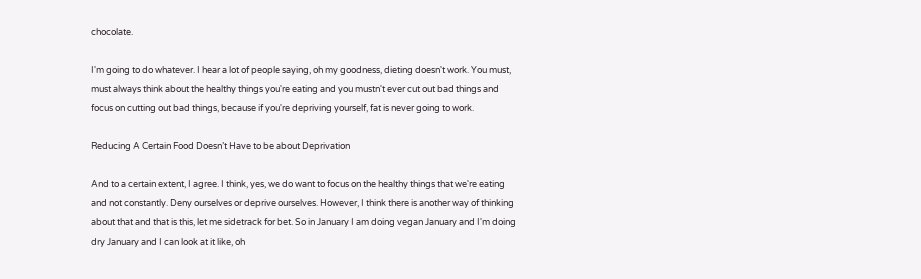chocolate.

I'm going to do whatever. I hear a lot of people saying, oh my goodness, dieting doesn't work. You must, must always think about the healthy things you're eating and you mustn't ever cut out bad things and focus on cutting out bad things, because if you're depriving yourself, fat is never going to work.

Reducing A Certain Food Doesn’t Have to be about Deprivation

And to a certain extent, I agree. I think, yes, we do want to focus on the healthy things that we're eating and not constantly. Deny ourselves or deprive ourselves. However, I think there is another way of thinking about that and that is this, let me sidetrack for bet. So in January I am doing vegan January and I'm doing dry January and I can look at it like, oh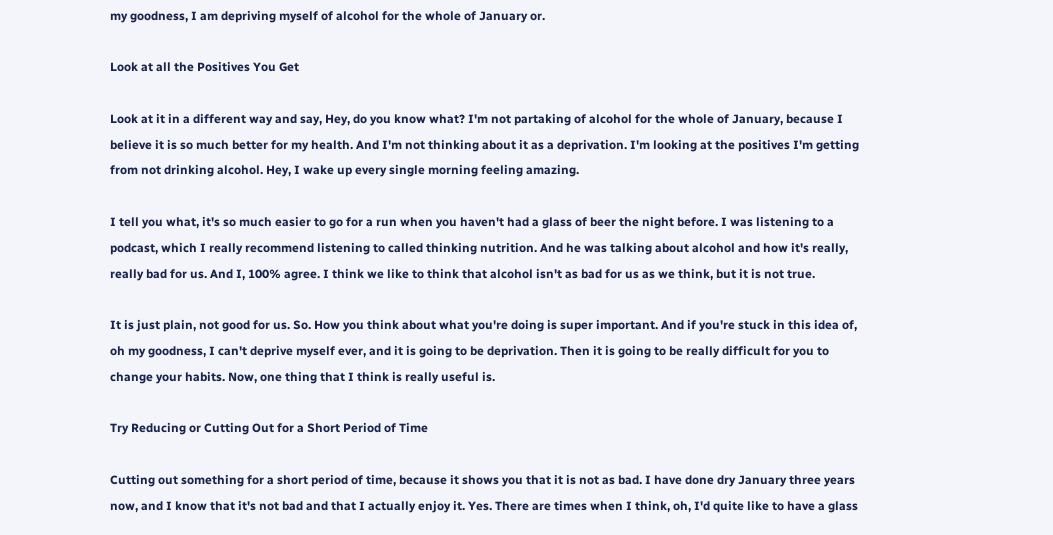my goodness, I am depriving myself of alcohol for the whole of January or.

Look at all the Positives You Get

Look at it in a different way and say, Hey, do you know what? I'm not partaking of alcohol for the whole of January, because I believe it is so much better for my health. And I'm not thinking about it as a deprivation. I'm looking at the positives I'm getting from not drinking alcohol. Hey, I wake up every single morning feeling amazing.

I tell you what, it's so much easier to go for a run when you haven't had a glass of beer the night before. I was listening to a podcast, which I really recommend listening to called thinking nutrition. And he was talking about alcohol and how it's really, really bad for us. And I, 100% agree. I think we like to think that alcohol isn't as bad for us as we think, but it is not true.

It is just plain, not good for us. So. How you think about what you're doing is super important. And if you're stuck in this idea of, oh my goodness, I can't deprive myself ever, and it is going to be deprivation. Then it is going to be really difficult for you to change your habits. Now, one thing that I think is really useful is.

Try Reducing or Cutting Out for a Short Period of Time

Cutting out something for a short period of time, because it shows you that it is not as bad. I have done dry January three years now, and I know that it's not bad and that I actually enjoy it. Yes. There are times when I think, oh, I'd quite like to have a glass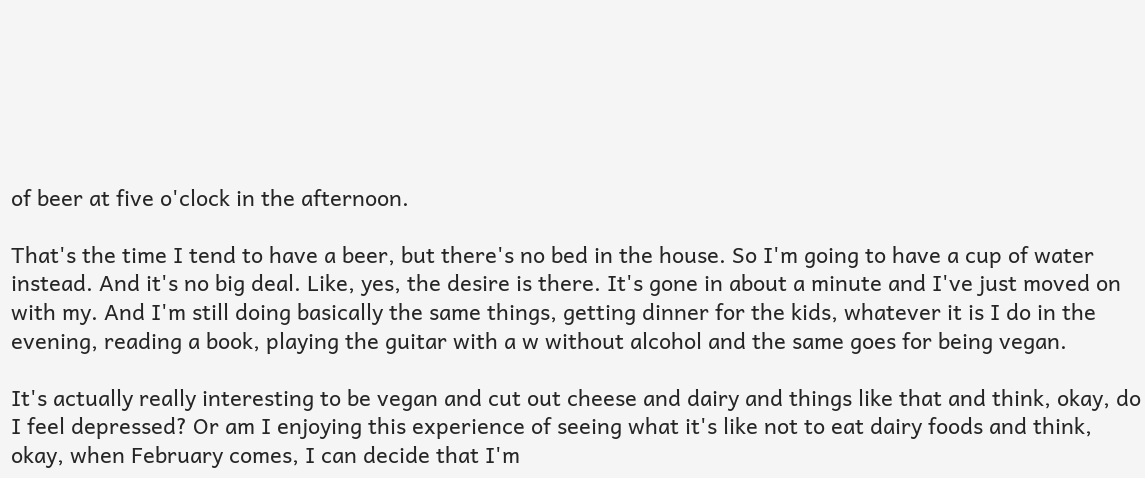of beer at five o'clock in the afternoon.

That's the time I tend to have a beer, but there's no bed in the house. So I'm going to have a cup of water instead. And it's no big deal. Like, yes, the desire is there. It's gone in about a minute and I've just moved on with my. And I'm still doing basically the same things, getting dinner for the kids, whatever it is I do in the evening, reading a book, playing the guitar with a w without alcohol and the same goes for being vegan.

It's actually really interesting to be vegan and cut out cheese and dairy and things like that and think, okay, do I feel depressed? Or am I enjoying this experience of seeing what it's like not to eat dairy foods and think, okay, when February comes, I can decide that I'm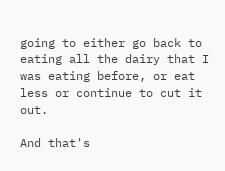going to either go back to eating all the dairy that I was eating before, or eat less or continue to cut it out.

And that's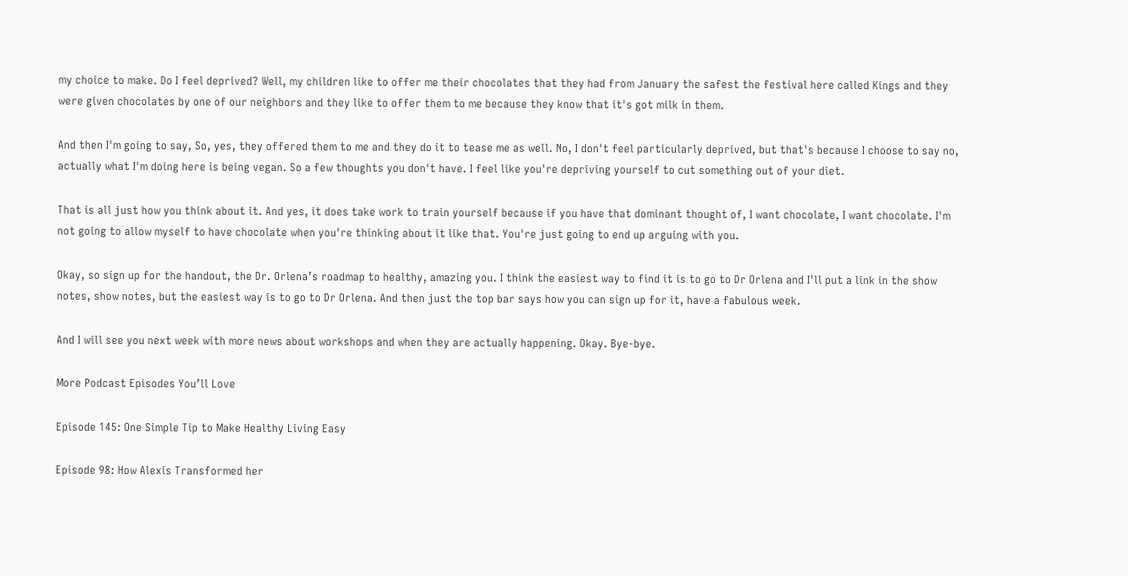my choice to make. Do I feel deprived? Well, my children like to offer me their chocolates that they had from January the safest the festival here called Kings and they were given chocolates by one of our neighbors and they like to offer them to me because they know that it's got milk in them.

And then I'm going to say, So, yes, they offered them to me and they do it to tease me as well. No, I don't feel particularly deprived, but that's because I choose to say no, actually what I'm doing here is being vegan. So a few thoughts you don't have. I feel like you're depriving yourself to cut something out of your diet.

That is all just how you think about it. And yes, it does take work to train yourself because if you have that dominant thought of, I want chocolate, I want chocolate. I'm not going to allow myself to have chocolate when you're thinking about it like that. You're just going to end up arguing with you.

Okay, so sign up for the handout, the Dr. Orlena’s roadmap to healthy, amazing you. I think the easiest way to find it is to go to Dr Orlena and I'll put a link in the show notes, show notes, but the easiest way is to go to Dr Orlena. And then just the top bar says how you can sign up for it, have a fabulous week.

And I will see you next week with more news about workshops and when they are actually happening. Okay. Bye-bye.

More Podcast Episodes You’ll Love

Episode 145: One Simple Tip to Make Healthy Living Easy

Episode 98: How Alexis Transformed her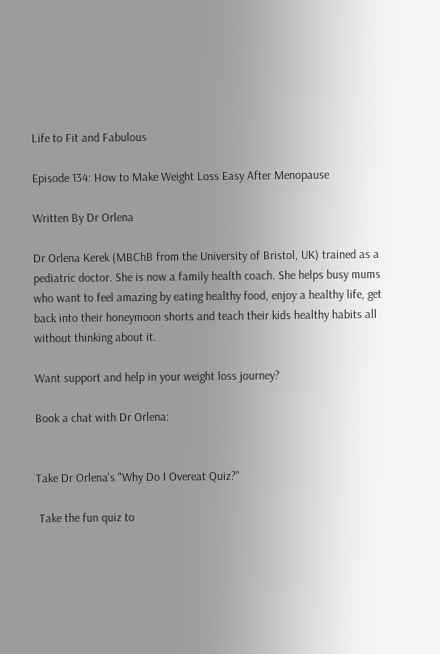Life to Fit and Fabulous

Episode 134: How to Make Weight Loss Easy After Menopause

Written By Dr Orlena

Dr Orlena Kerek (MBChB from the University of Bristol, UK) trained as a pediatric doctor. She is now a family health coach. She helps busy mums who want to feel amazing by eating healthy food, enjoy a healthy life, get back into their honeymoon shorts and teach their kids healthy habits all without thinking about it.

Want support and help in your weight loss journey?

Book a chat with Dr Orlena:


Take Dr Orlena's "Why Do I Overeat Quiz?"

 Take the fun quiz to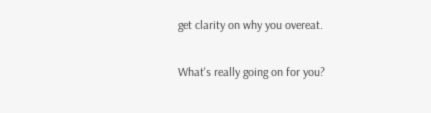get clarity on why you overeat.

What's really going on for you?